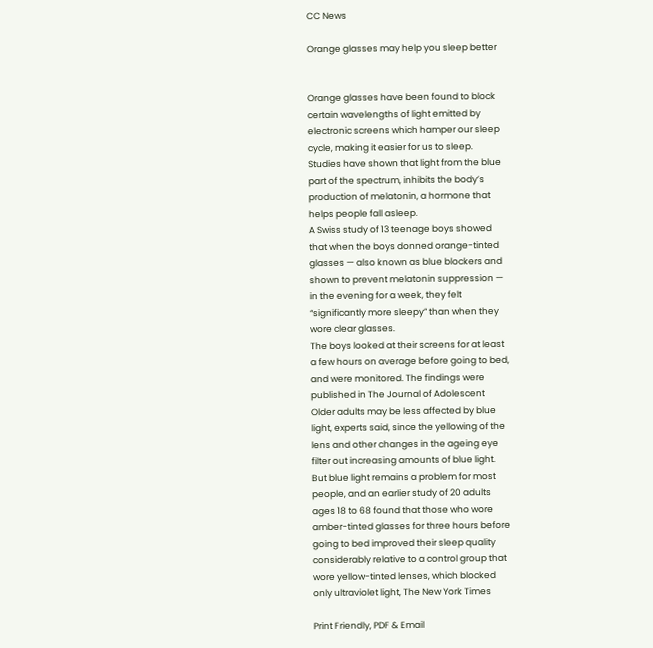CC News

Orange glasses may help you sleep better


Orange glasses have been found to block
certain wavelengths of light emitted by
electronic screens which hamper our sleep
cycle, making it easier for us to sleep.
Studies have shown that light from the blue
part of the spectrum, inhibits the body’s
production of melatonin, a hormone that
helps people fall asleep.
A Swiss study of 13 teenage boys showed
that when the boys donned orange-tinted
glasses — also known as blue blockers and
shown to prevent melatonin suppression —
in the evening for a week, they felt
“significantly more sleepy” than when they
wore clear glasses.
The boys looked at their screens for at least
a few hours on average before going to bed,
and were monitored. The findings were
published in The Journal of Adolescent
Older adults may be less affected by blue
light, experts said, since the yellowing of the
lens and other changes in the ageing eye
filter out increasing amounts of blue light.
But blue light remains a problem for most
people, and an earlier study of 20 adults
ages 18 to 68 found that those who wore
amber-tinted glasses for three hours before
going to bed improved their sleep quality
considerably relative to a control group that
wore yellow-tinted lenses, which blocked
only ultraviolet light, The New York Times

Print Friendly, PDF & Email